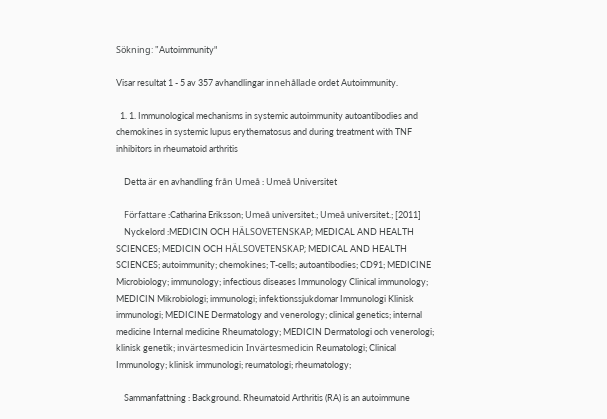Sökning: "Autoimmunity"

Visar resultat 1 - 5 av 357 avhandlingar innehållade ordet Autoimmunity.

  1. 1. Immunological mechanisms in systemic autoimmunity autoantibodies and chemokines in systemic lupus erythematosus and during treatment with TNF inhibitors in rheumatoid arthritis

    Detta är en avhandling från Umeå : Umeå Universitet

    Författare :Catharina Eriksson; Umeå universitet.; Umeå universitet.; [2011]
    Nyckelord :MEDICIN OCH HÄLSOVETENSKAP; MEDICAL AND HEALTH SCIENCES; MEDICIN OCH HÄLSOVETENSKAP; MEDICAL AND HEALTH SCIENCES; autoimmunity; chemokines; T-cells; autoantibodies; CD91; MEDICINE Microbiology; immunology; infectious diseases Immunology Clinical immunology; MEDICIN Mikrobiologi; immunologi; infektionssjukdomar Immunologi Klinisk immunologi; MEDICINE Dermatology and venerology; clinical genetics; internal medicine Internal medicine Rheumatology; MEDICIN Dermatologi och venerologi; klinisk genetik; invärtesmedicin Invärtesmedicin Reumatologi; Clinical Immunology; klinisk immunologi; reumatologi; rheumatology;

    Sammanfattning : Background. Rheumatoid Arthritis (RA) is an autoimmune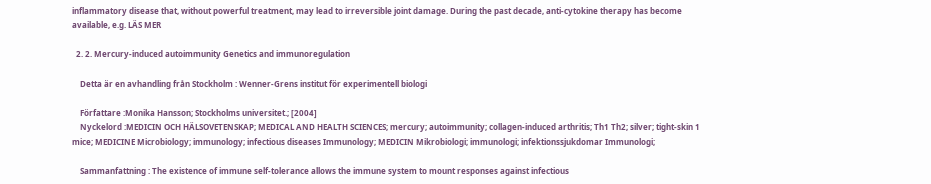inflammatory disease that, without powerful treatment, may lead to irreversible joint damage. During the past decade, anti-cytokine therapy has become available, e.g. LÄS MER

  2. 2. Mercury-induced autoimmunity Genetics and immunoregulation

    Detta är en avhandling från Stockholm : Wenner-Grens institut för experimentell biologi

    Författare :Monika Hansson; Stockholms universitet.; [2004]
    Nyckelord :MEDICIN OCH HÄLSOVETENSKAP; MEDICAL AND HEALTH SCIENCES; mercury; autoimmunity; collagen-induced arthritis; Th1 Th2; silver; tight-skin 1 mice; MEDICINE Microbiology; immunology; infectious diseases Immunology; MEDICIN Mikrobiologi; immunologi; infektionssjukdomar Immunologi;

    Sammanfattning : The existence of immune self-tolerance allows the immune system to mount responses against infectious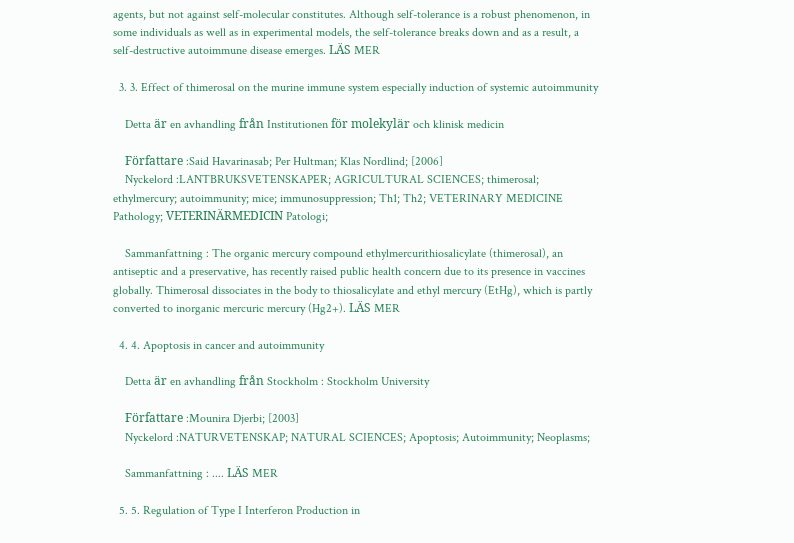agents, but not against self-molecular constitutes. Although self-tolerance is a robust phenomenon, in some individuals as well as in experimental models, the self-tolerance breaks down and as a result, a self-destructive autoimmune disease emerges. LÄS MER

  3. 3. Effect of thimerosal on the murine immune system especially induction of systemic autoimmunity

    Detta är en avhandling från Institutionen för molekylär och klinisk medicin

    Författare :Said Havarinasab; Per Hultman; Klas Nordlind; [2006]
    Nyckelord :LANTBRUKSVETENSKAPER; AGRICULTURAL SCIENCES; thimerosal; ethylmercury; autoimmunity; mice; immunosuppression; Th1; Th2; VETERINARY MEDICINE Pathology; VETERINÄRMEDICIN Patologi;

    Sammanfattning : The organic mercury compound ethylmercurithiosalicylate (thimerosal), an antiseptic and a preservative, has recently raised public health concern due to its presence in vaccines globally. Thimerosal dissociates in the body to thiosalicylate and ethyl mercury (EtHg), which is partly converted to inorganic mercuric mercury (Hg2+). LÄS MER

  4. 4. Apoptosis in cancer and autoimmunity

    Detta är en avhandling från Stockholm : Stockholm University

    Författare :Mounira Djerbi; [2003]
    Nyckelord :NATURVETENSKAP; NATURAL SCIENCES; Apoptosis; Autoimmunity; Neoplasms;

    Sammanfattning : .... LÄS MER

  5. 5. Regulation of Type I Interferon Production in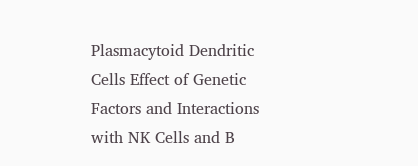Plasmacytoid Dendritic Cells Effect of Genetic Factors and Interactions with NK Cells and B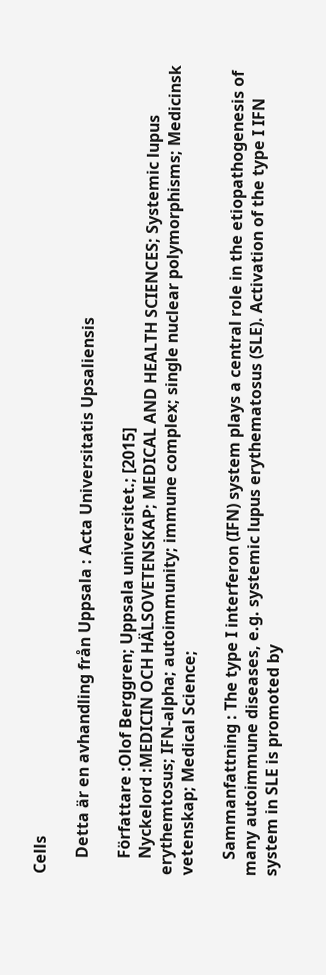Cells

    Detta är en avhandling från Uppsala : Acta Universitatis Upsaliensis

    Författare :Olof Berggren; Uppsala universitet.; [2015]
    Nyckelord :MEDICIN OCH HÄLSOVETENSKAP; MEDICAL AND HEALTH SCIENCES; Systemic lupus erythemtosus; IFN-alpha; autoimmunity; immune complex; single nuclear polymorphisms; Medicinsk vetenskap; Medical Science;

    Sammanfattning : The type I interferon (IFN) system plays a central role in the etiopathogenesis of many autoimmune diseases, e.g. systemic lupus erythematosus (SLE). Activation of the type I IFN system in SLE is promoted by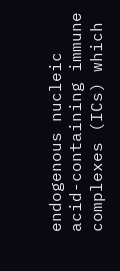endogenous nucleic acid-containing immune complexes (ICs) which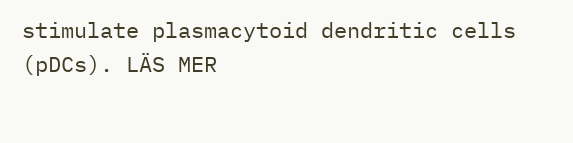stimulate plasmacytoid dendritic cells (pDCs). LÄS MER